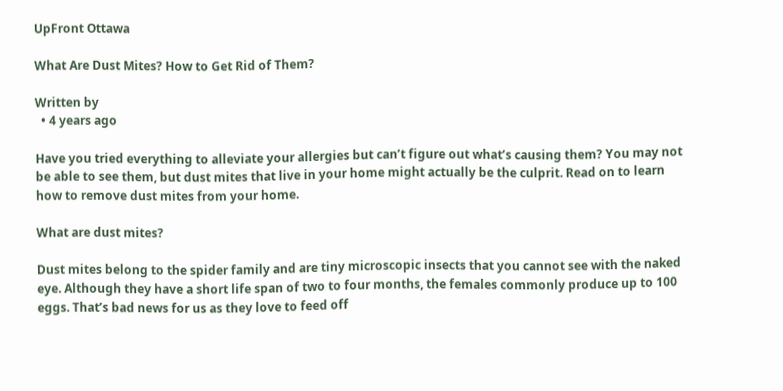UpFront Ottawa

What Are Dust Mites? How to Get Rid of Them?

Written by
  • 4 years ago

Have you tried everything to alleviate your allergies but can’t figure out what’s causing them? You may not be able to see them, but dust mites that live in your home might actually be the culprit. Read on to learn how to remove dust mites from your home.

What are dust mites?

Dust mites belong to the spider family and are tiny microscopic insects that you cannot see with the naked eye. Although they have a short life span of two to four months, the females commonly produce up to 100 eggs. That’s bad news for us as they love to feed off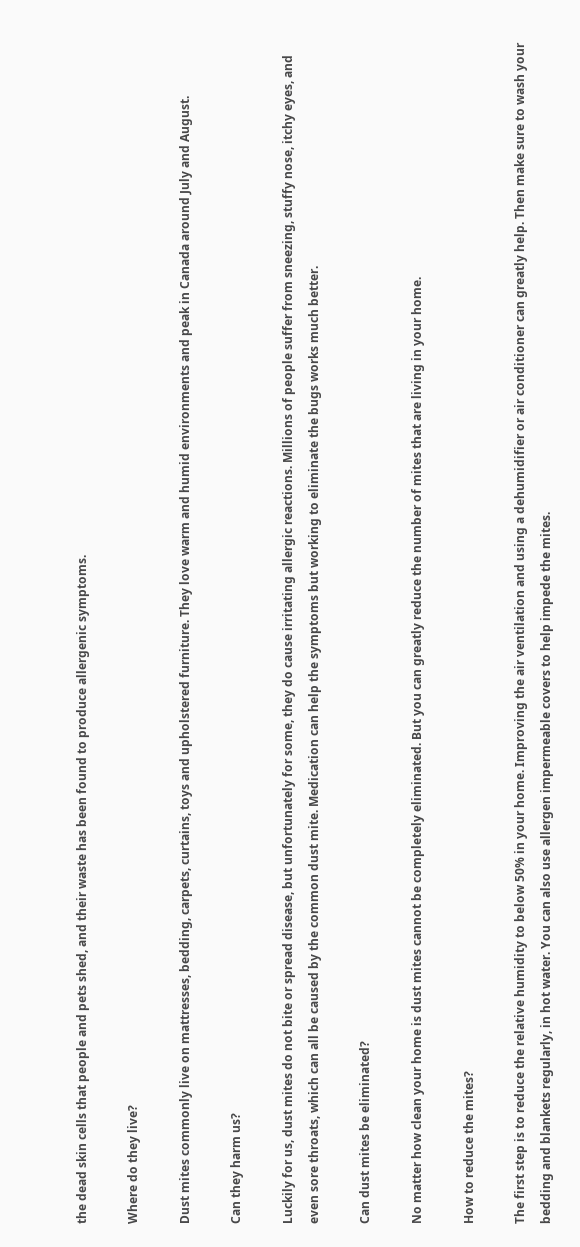the dead skin cells that people and pets shed, and their waste has been found to produce allergenic symptoms.

Where do they live?

Dust mites commonly live on mattresses, bedding, carpets, curtains, toys and upholstered furniture. They love warm and humid environments and peak in Canada around July and August.

Can they harm us?

Luckily for us, dust mites do not bite or spread disease, but unfortunately for some, they do cause irritating allergic reactions. Millions of people suffer from sneezing, stuffy nose, itchy eyes, and even sore throats, which can all be caused by the common dust mite. Medication can help the symptoms but working to eliminate the bugs works much better.

Can dust mites be eliminated?

No matter how clean your home is dust mites cannot be completely eliminated. But you can greatly reduce the number of mites that are living in your home.

How to reduce the mites?

The first step is to reduce the relative humidity to below 50% in your home. Improving the air ventilation and using a dehumidifier or air conditioner can greatly help. Then make sure to wash your bedding and blankets regularly, in hot water. You can also use allergen impermeable covers to help impede the mites.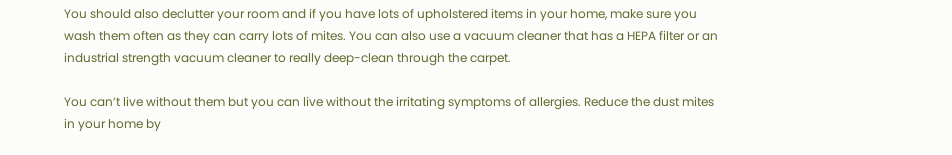You should also declutter your room and if you have lots of upholstered items in your home, make sure you wash them often as they can carry lots of mites. You can also use a vacuum cleaner that has a HEPA filter or an industrial strength vacuum cleaner to really deep-clean through the carpet.

You can’t live without them but you can live without the irritating symptoms of allergies. Reduce the dust mites in your home by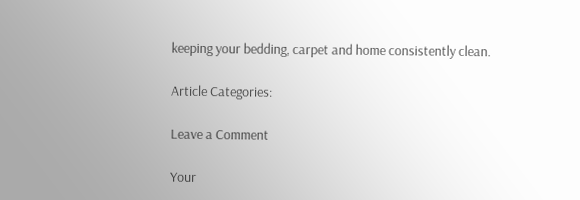keeping your bedding, carpet and home consistently clean.

Article Categories:

Leave a Comment

Your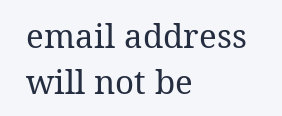email address will not be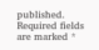published. Required fields are marked *